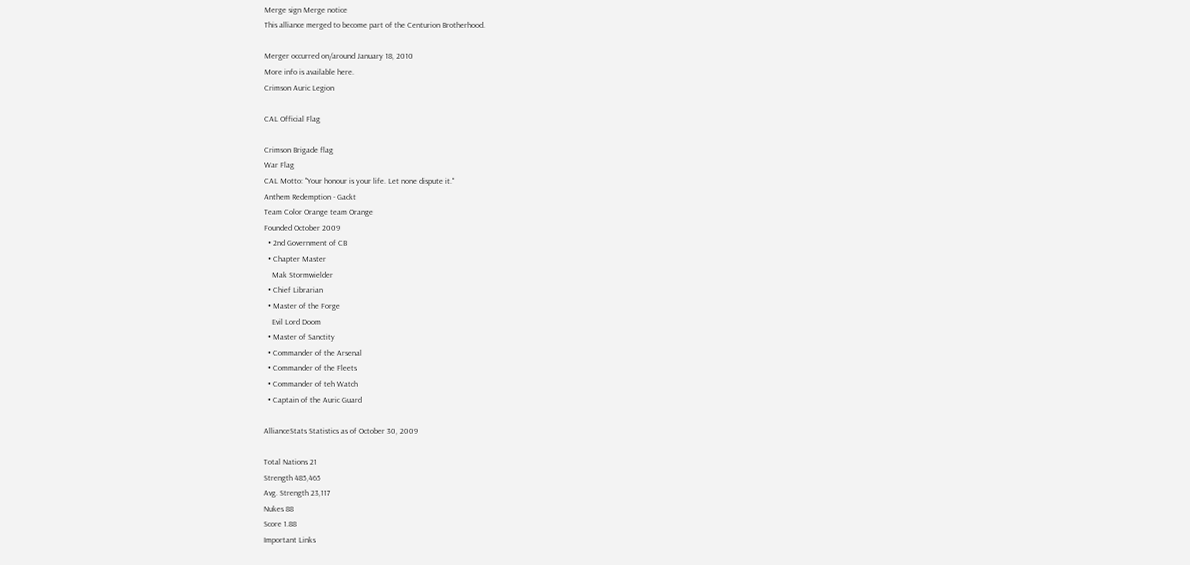Merge sign Merge notice
This alliance merged to become part of the Centurion Brotherhood.

Merger occurred on/around January 18, 2010
More info is available here.
Crimson Auric Legion

CAL Official Flag

Crimson Brigade flag
War Flag
CAL Motto: "Your honour is your life. Let none dispute it."
Anthem Redemption - Gackt
Team Color Orange team Orange
Founded October 2009
  • 2nd Government of CB
  • Chapter Master
    Mak Stormwielder
  • Chief Librarian
  • Master of the Forge
    Evil Lord Doom
  • Master of Sanctity
  • Commander of the Arsenal
  • Commander of the Fleets
  • Commander of teh Watch
  • Captain of the Auric Guard

AllianceStats Statistics as of October 30, 2009

Total Nations 21
Strength 485,465
Avg. Strength 23,117
Nukes 88
Score 1.88
Important Links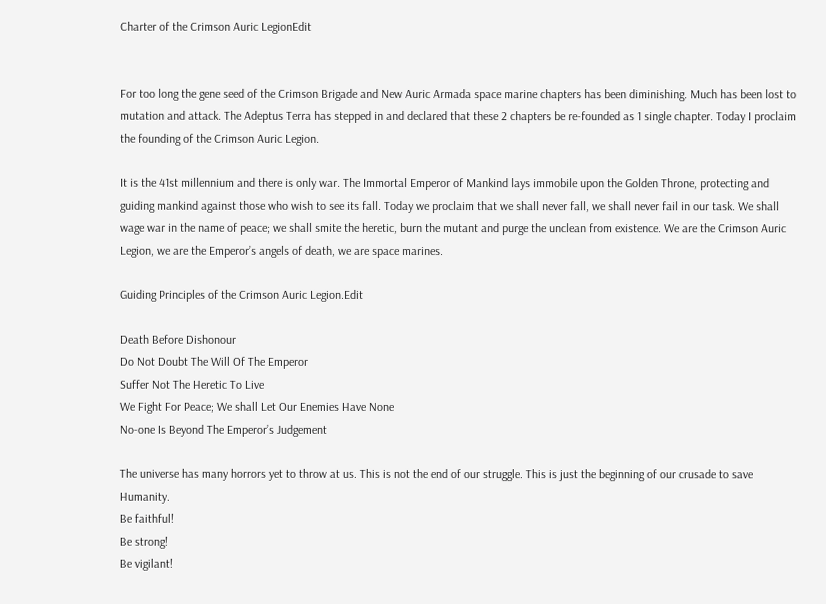Charter of the Crimson Auric LegionEdit


For too long the gene seed of the Crimson Brigade and New Auric Armada space marine chapters has been diminishing. Much has been lost to mutation and attack. The Adeptus Terra has stepped in and declared that these 2 chapters be re-founded as 1 single chapter. Today I proclaim the founding of the Crimson Auric Legion.

It is the 41st millennium and there is only war. The Immortal Emperor of Mankind lays immobile upon the Golden Throne, protecting and guiding mankind against those who wish to see its fall. Today we proclaim that we shall never fall, we shall never fail in our task. We shall wage war in the name of peace; we shall smite the heretic, burn the mutant and purge the unclean from existence. We are the Crimson Auric Legion, we are the Emperor’s angels of death, we are space marines.

Guiding Principles of the Crimson Auric Legion.Edit

Death Before Dishonour
Do Not Doubt The Will Of The Emperor
Suffer Not The Heretic To Live
We Fight For Peace; We shall Let Our Enemies Have None
No-one Is Beyond The Emperor’s Judgement

The universe has many horrors yet to throw at us. This is not the end of our struggle. This is just the beginning of our crusade to save Humanity.
Be faithful!
Be strong!
Be vigilant!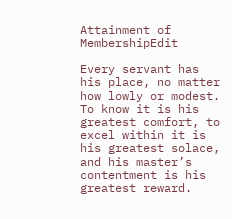Attainment of MembershipEdit

Every servant has his place, no matter how lowly or modest. To know it is his greatest comfort, to excel within it is his greatest solace, and his master’s contentment is his greatest reward.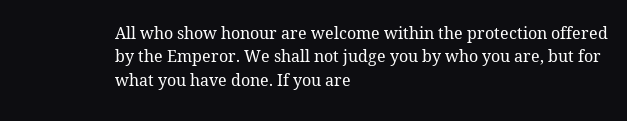All who show honour are welcome within the protection offered by the Emperor. We shall not judge you by who you are, but for what you have done. If you are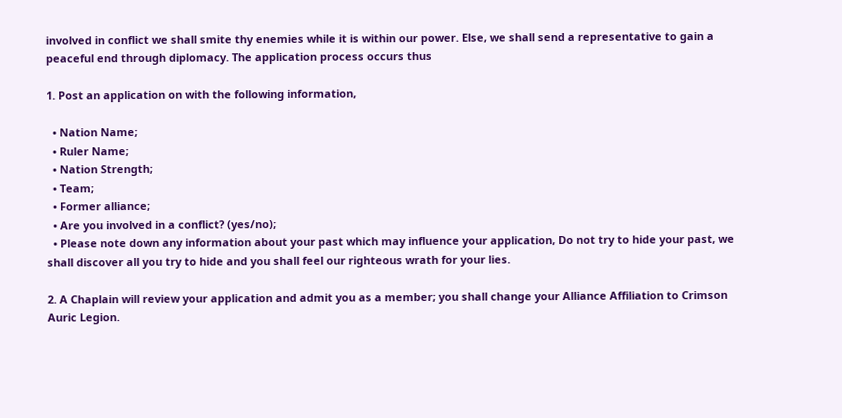involved in conflict we shall smite thy enemies while it is within our power. Else, we shall send a representative to gain a peaceful end through diplomacy. The application process occurs thus

1. Post an application on with the following information,

  • Nation Name;
  • Ruler Name;
  • Nation Strength;
  • Team;
  • Former alliance;
  • Are you involved in a conflict? (yes/no);
  • Please note down any information about your past which may influence your application, Do not try to hide your past, we shall discover all you try to hide and you shall feel our righteous wrath for your lies.

2. A Chaplain will review your application and admit you as a member; you shall change your Alliance Affiliation to Crimson Auric Legion.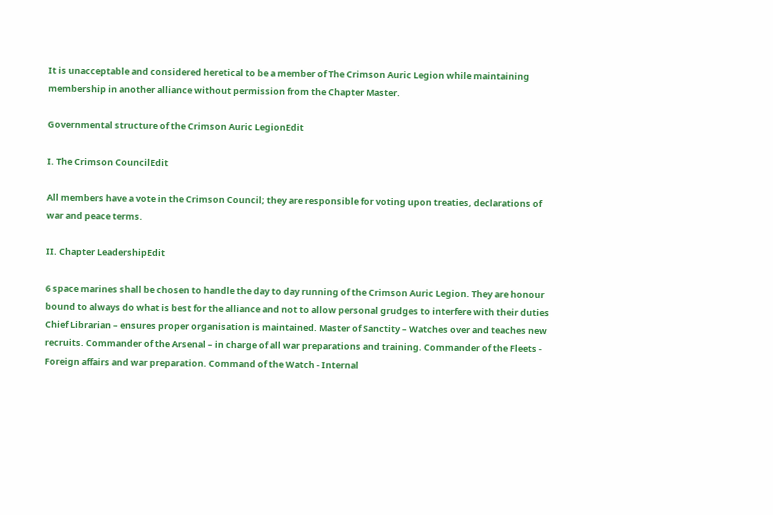It is unacceptable and considered heretical to be a member of The Crimson Auric Legion while maintaining membership in another alliance without permission from the Chapter Master.

Governmental structure of the Crimson Auric LegionEdit

I. The Crimson CouncilEdit

All members have a vote in the Crimson Council; they are responsible for voting upon treaties, declarations of war and peace terms.

II. Chapter LeadershipEdit

6 space marines shall be chosen to handle the day to day running of the Crimson Auric Legion. They are honour bound to always do what is best for the alliance and not to allow personal grudges to interfere with their duties Chief Librarian – ensures proper organisation is maintained. Master of Sanctity – Watches over and teaches new recruits. Commander of the Arsenal – in charge of all war preparations and training. Commander of the Fleets - Foreign affairs and war preparation. Command of the Watch - Internal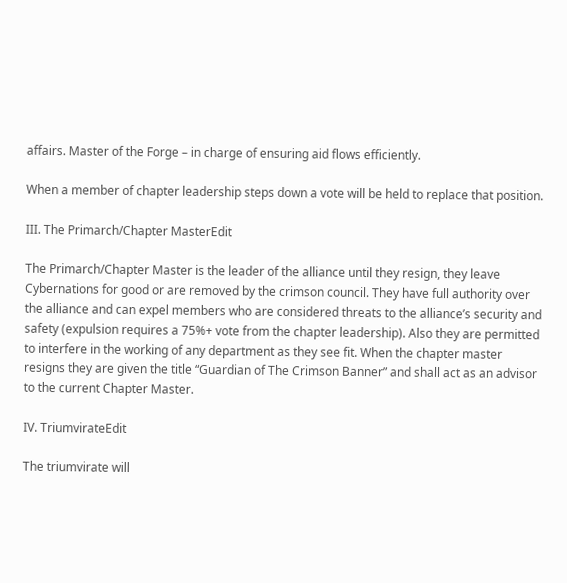affairs. Master of the Forge – in charge of ensuring aid flows efficiently.

When a member of chapter leadership steps down a vote will be held to replace that position.

III. The Primarch/Chapter MasterEdit

The Primarch/Chapter Master is the leader of the alliance until they resign, they leave Cybernations for good or are removed by the crimson council. They have full authority over the alliance and can expel members who are considered threats to the alliance’s security and safety (expulsion requires a 75%+ vote from the chapter leadership). Also they are permitted to interfere in the working of any department as they see fit. When the chapter master resigns they are given the title “Guardian of The Crimson Banner” and shall act as an advisor to the current Chapter Master.

IV. TriumvirateEdit

The triumvirate will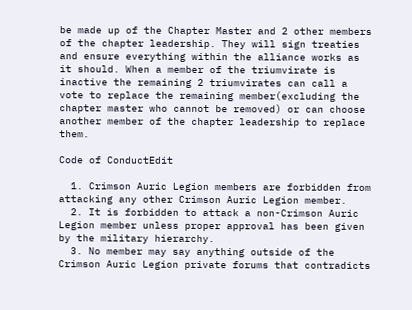be made up of the Chapter Master and 2 other members of the chapter leadership. They will sign treaties and ensure everything within the alliance works as it should. When a member of the triumvirate is inactive the remaining 2 triumvirates can call a vote to replace the remaining member(excluding the chapter master who cannot be removed) or can choose another member of the chapter leadership to replace them.

Code of ConductEdit

  1. Crimson Auric Legion members are forbidden from attacking any other Crimson Auric Legion member.
  2. It is forbidden to attack a non-Crimson Auric Legion member unless proper approval has been given by the military hierarchy.
  3. No member may say anything outside of the Crimson Auric Legion private forums that contradicts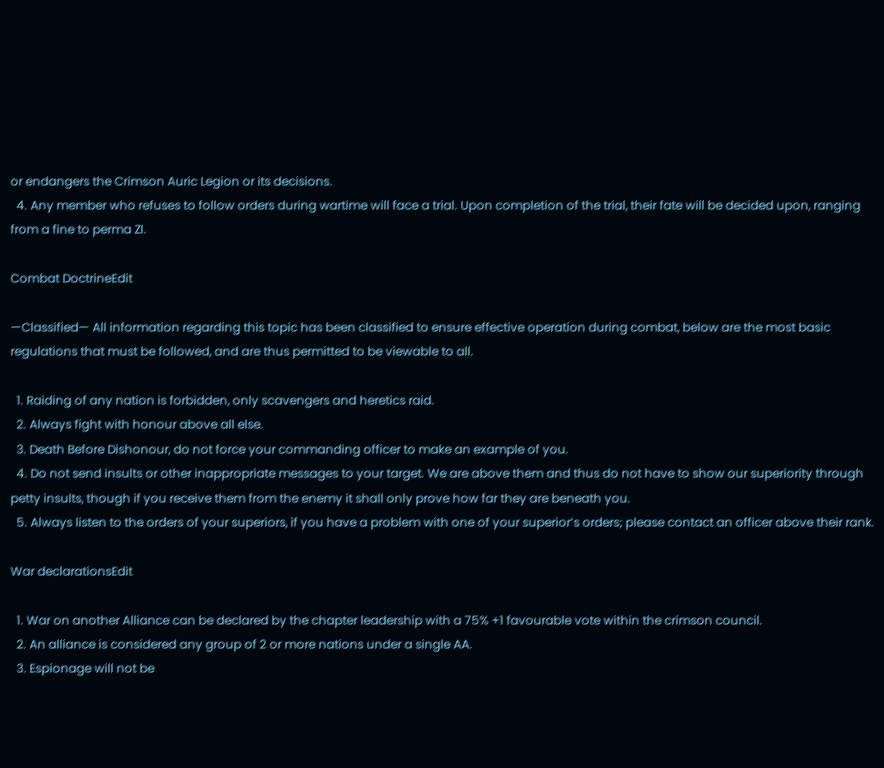or endangers the Crimson Auric Legion or its decisions.
  4. Any member who refuses to follow orders during wartime will face a trial. Upon completion of the trial, their fate will be decided upon, ranging from a fine to perma ZI.

Combat DoctrineEdit

—Classified— All information regarding this topic has been classified to ensure effective operation during combat, below are the most basic regulations that must be followed, and are thus permitted to be viewable to all.

  1. Raiding of any nation is forbidden, only scavengers and heretics raid.
  2. Always fight with honour above all else.
  3. Death Before Dishonour, do not force your commanding officer to make an example of you.
  4. Do not send insults or other inappropriate messages to your target. We are above them and thus do not have to show our superiority through petty insults, though if you receive them from the enemy it shall only prove how far they are beneath you.
  5. Always listen to the orders of your superiors, if you have a problem with one of your superior’s orders; please contact an officer above their rank.

War declarationsEdit

  1. War on another Alliance can be declared by the chapter leadership with a 75% +1 favourable vote within the crimson council.
  2. An alliance is considered any group of 2 or more nations under a single AA.
  3. Espionage will not be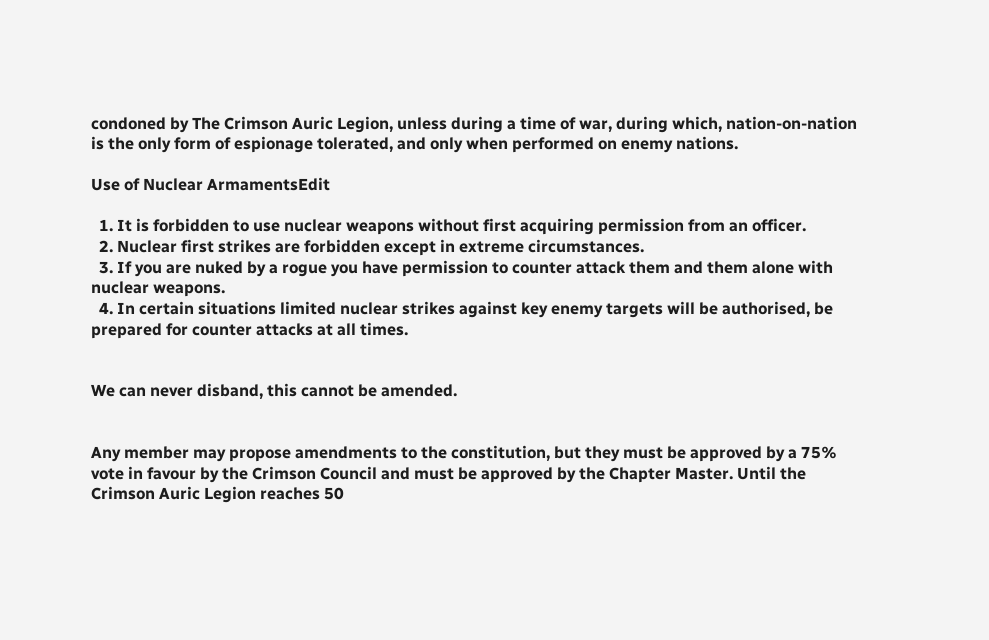condoned by The Crimson Auric Legion, unless during a time of war, during which, nation-on-nation is the only form of espionage tolerated, and only when performed on enemy nations.

Use of Nuclear ArmamentsEdit

  1. It is forbidden to use nuclear weapons without first acquiring permission from an officer.
  2. Nuclear first strikes are forbidden except in extreme circumstances.
  3. If you are nuked by a rogue you have permission to counter attack them and them alone with nuclear weapons.
  4. In certain situations limited nuclear strikes against key enemy targets will be authorised, be prepared for counter attacks at all times.


We can never disband, this cannot be amended.


Any member may propose amendments to the constitution, but they must be approved by a 75% vote in favour by the Crimson Council and must be approved by the Chapter Master. Until the Crimson Auric Legion reaches 50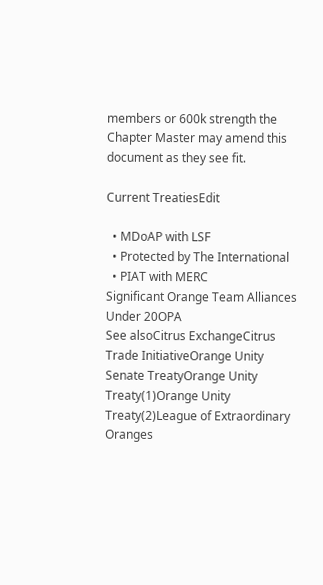members or 600k strength the Chapter Master may amend this document as they see fit.

Current TreatiesEdit

  • MDoAP with LSF
  • Protected by The International
  • PIAT with MERC
Significant Orange Team Alliances
Under 20OPA
See alsoCitrus ExchangeCitrus Trade InitiativeOrange Unity Senate TreatyOrange Unity Treaty(1)Orange Unity Treaty(2)League of Extraordinary Oranges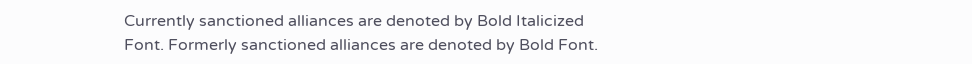Currently sanctioned alliances are denoted by Bold Italicized Font. Formerly sanctioned alliances are denoted by Bold Font.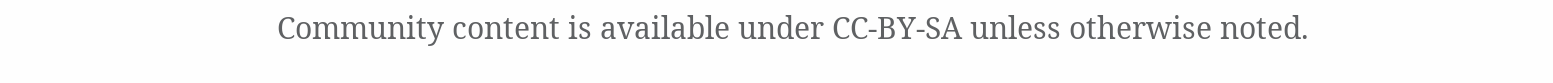Community content is available under CC-BY-SA unless otherwise noted.